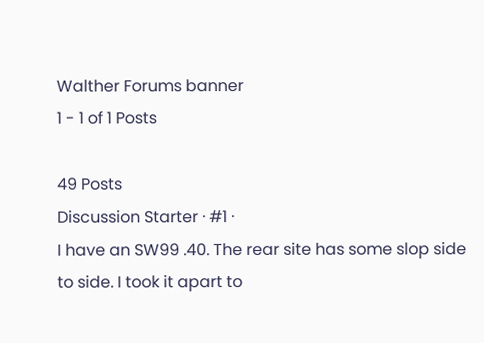Walther Forums banner
1 - 1 of 1 Posts

49 Posts
Discussion Starter · #1 ·
I have an SW99 .40. The rear site has some slop side to side. I took it apart to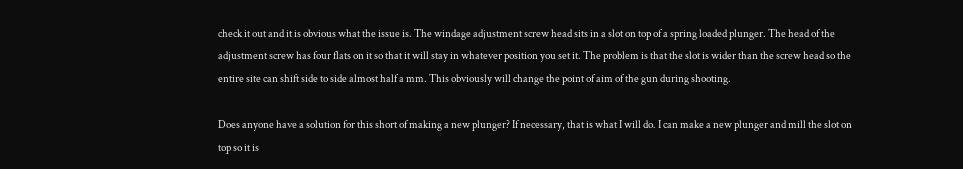check it out and it is obvious what the issue is. The windage adjustment screw head sits in a slot on top of a spring loaded plunger. The head of the adjustment screw has four flats on it so that it will stay in whatever position you set it. The problem is that the slot is wider than the screw head so the entire site can shift side to side almost half a mm. This obviously will change the point of aim of the gun during shooting.

Does anyone have a solution for this short of making a new plunger? If necessary, that is what I will do. I can make a new plunger and mill the slot on top so it is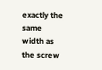exactly the same width as the screw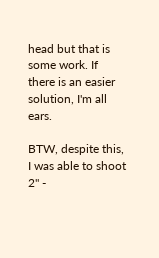head but that is some work. If there is an easier solution, I'm all ears.

BTW, despite this, I was able to shoot 2" -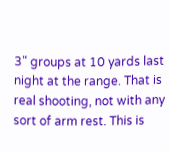3" groups at 10 yards last night at the range. That is real shooting, not with any sort of arm rest. This is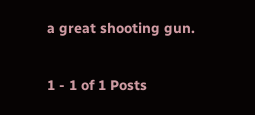a great shooting gun.

1 - 1 of 1 Posts